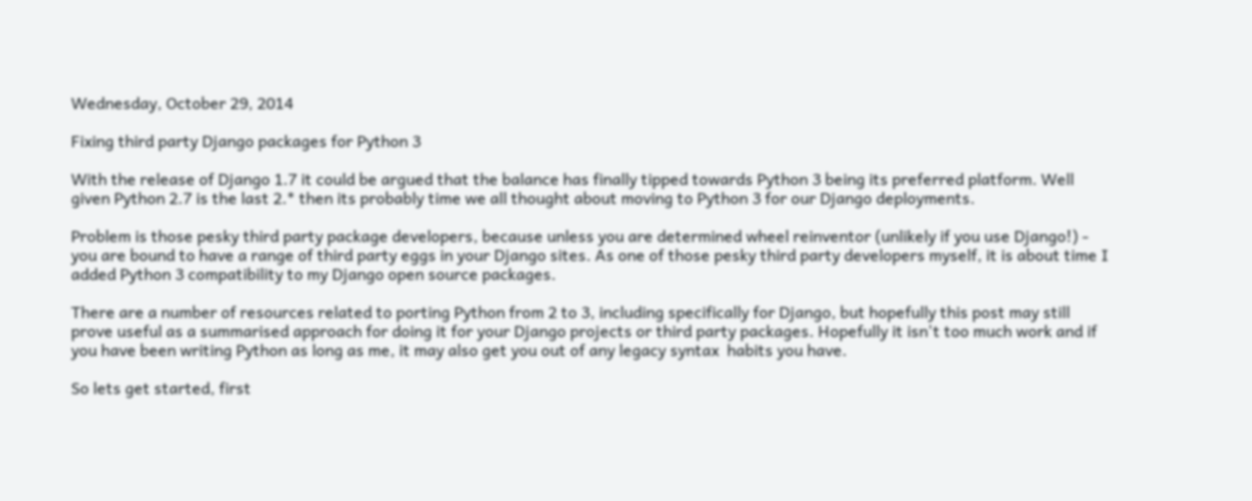Wednesday, October 29, 2014

Fixing third party Django packages for Python 3

With the release of Django 1.7 it could be argued that the balance has finally tipped towards Python 3 being its preferred platform. Well given Python 2.7 is the last 2.* then its probably time we all thought about moving to Python 3 for our Django deployments.

Problem is those pesky third party package developers, because unless you are determined wheel reinventor (unlikely if you use Django!) - you are bound to have a range of third party eggs in your Django sites. As one of those pesky third party developers myself, it is about time I added Python 3 compatibility to my Django open source packages.

There are a number of resources related to porting Python from 2 to 3, including specifically for Django, but hopefully this post may still prove useful as a summarised approach for doing it for your Django projects or third party packages. Hopefully it isn't too much work and if you have been writing Python as long as me, it may also get you out of any legacy syntax  habits you have.

So lets get started, first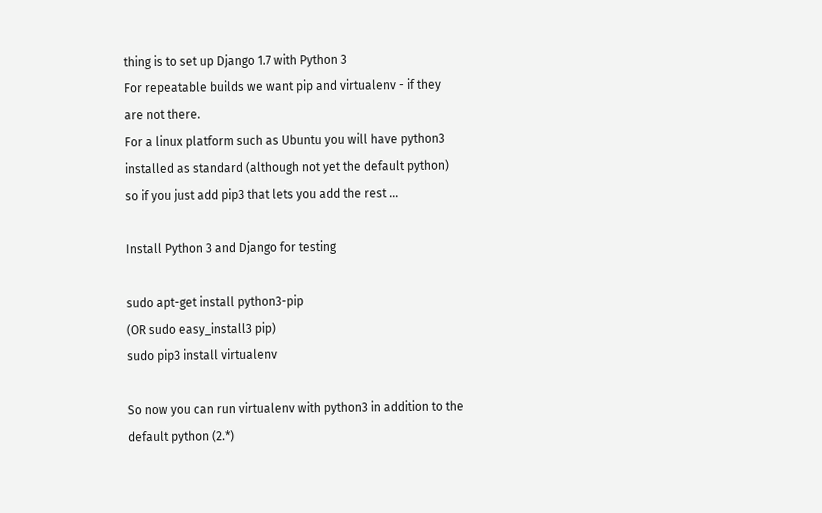thing is to set up Django 1.7 with Python 3
For repeatable builds we want pip and virtualenv - if they are not there.
For a linux platform such as Ubuntu you will have python3 installed as standard (although not yet the default python) so if you just add pip3 that lets you add the rest ...

Install Python 3 and Django for testing

sudo apt-get install python3-pip
(OR sudo easy_install3 pip)
sudo pip3 install virtualenv

So now you can run virtualenv with python3 in addition to the default python (2.*)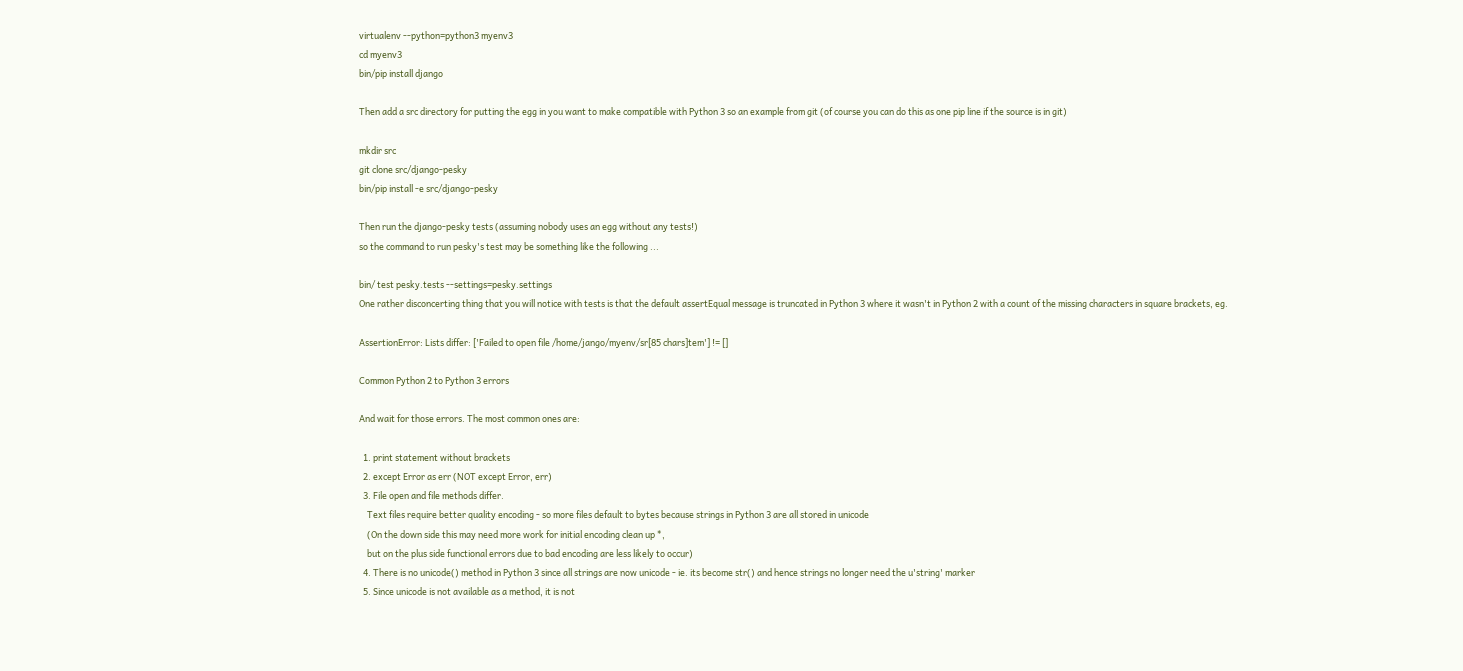virtualenv --python=python3 myenv3
cd myenv3
bin/pip install django

Then add a src directory for putting the egg in you want to make compatible with Python 3 so an example from git (of course you can do this as one pip line if the source is in git)

mkdir src
git clone src/django-pesky
bin/pip install -e src/django-pesky

Then run the django-pesky tests (assuming nobody uses an egg without any tests!)
so the command to run pesky's test may be something like the following ...

bin/ test pesky.tests --settings=pesky.settings
One rather disconcerting thing that you will notice with tests is that the default assertEqual message is truncated in Python 3 where it wasn't in Python 2 with a count of the missing characters in square brackets, eg.

AssertionError: Lists differ: ['Failed to open file /home/jango/myenv/sr[85 chars]tem'] != []

Common Python 2 to Python 3 errors

And wait for those errors. The most common ones are:

  1. print statement without brackets
  2. except Error as err (NOT except Error, err)
  3. File open and file methods differ.
    Text files require better quality encoding - so more files default to bytes because strings in Python 3 are all stored in unicode
    (On the down side this may need more work for initial encoding clean up *,
    but on the plus side functional errors due to bad encoding are less likely to occur)
  4. There is no unicode() method in Python 3 since all strings are now unicode - ie. its become str() and hence strings no longer need the u'string' marker
  5. Since unicode is not available as a method, it is not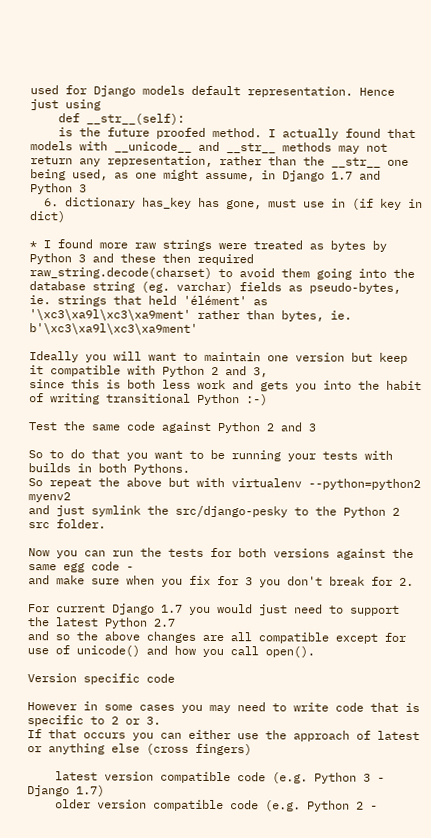used for Django models default representation. Hence just using
    def __str__(self):
    is the future proofed method. I actually found that models with __unicode__ and __str__ methods may not return any representation, rather than the __str__ one being used, as one might assume, in Django 1.7 and Python 3
  6. dictionary has_key has gone, must use in (if key in dict)

* I found more raw strings were treated as bytes by Python 3 and these then required raw_string.decode(charset) to avoid them going into the database string (eg. varchar) fields as pseudo-bytes, ie. strings that held 'élément' as '\xc3\xa9l\xc3\xa9ment' rather than bytes, ie. b'\xc3\xa9l\xc3\xa9ment'

Ideally you will want to maintain one version but keep it compatible with Python 2 and 3,
since this is both less work and gets you into the habit of writing transitional Python :-)

Test the same code against Python 2 and 3

So to do that you want to be running your tests with builds in both Pythons.
So repeat the above but with virtualenv --python=python2 myenv2
and just symlink the src/django-pesky to the Python 2 src folder.

Now you can run the tests for both versions against the same egg code -
and make sure when you fix for 3 you don't break for 2.

For current Django 1.7 you would just need to support the latest Python 2.7
and so the above changes are all compatible except for use of unicode() and how you call open().

Version specific code

However in some cases you may need to write code that is specific to 2 or 3.
If that occurs you can either use the approach of latest or anything else (cross fingers)

    latest version compatible code (e.g. Python 3 - Django 1.7)
    older version compatible code (e.g. Python 2 -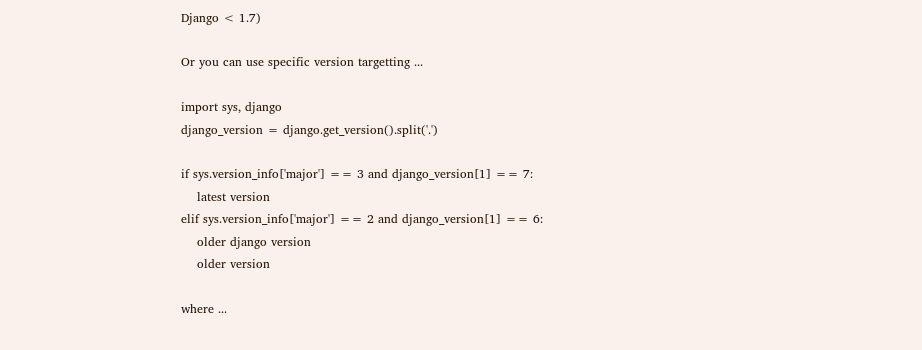Django < 1.7)

Or you can use specific version targetting ...

import sys, django
django_version = django.get_version().split('.')

if sys.version_info['major'] == 3 and django_version[1] == 7:
    latest version
elif sys.version_info['major'] == 2 and django_version[1] == 6:
    older django version
    older version

where ...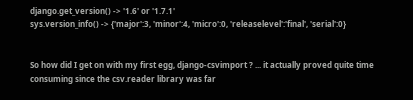django.get_version() -> '1.6' or '1.7.1'
sys.version_info() -> {'major':3, 'minor':4, 'micro':0, 'releaselevel':'final', 'serial':0}


So how did I get on with my first egg, django-csvimport ? ... it actually proved quite time consuming since the csv.reader library was far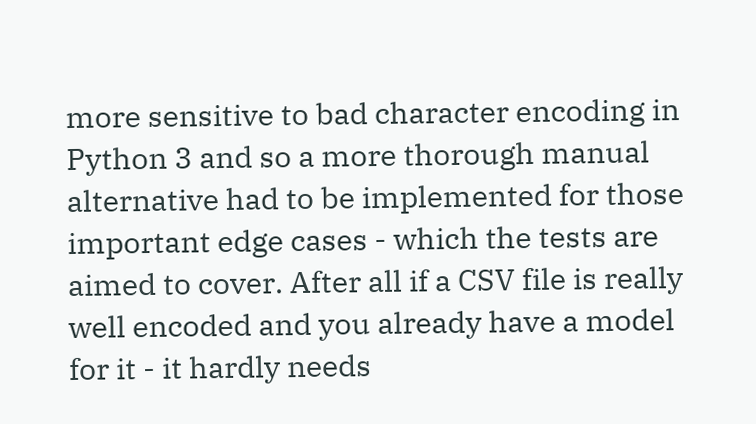more sensitive to bad character encoding in Python 3 and so a more thorough manual alternative had to be implemented for those important edge cases - which the tests are aimed to cover. After all if a CSV file is really well encoded and you already have a model for it - it hardly needs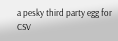a pesky third party egg for CSV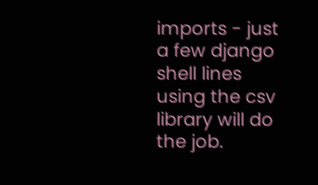imports - just a few django shell lines using the csv library will do the job.